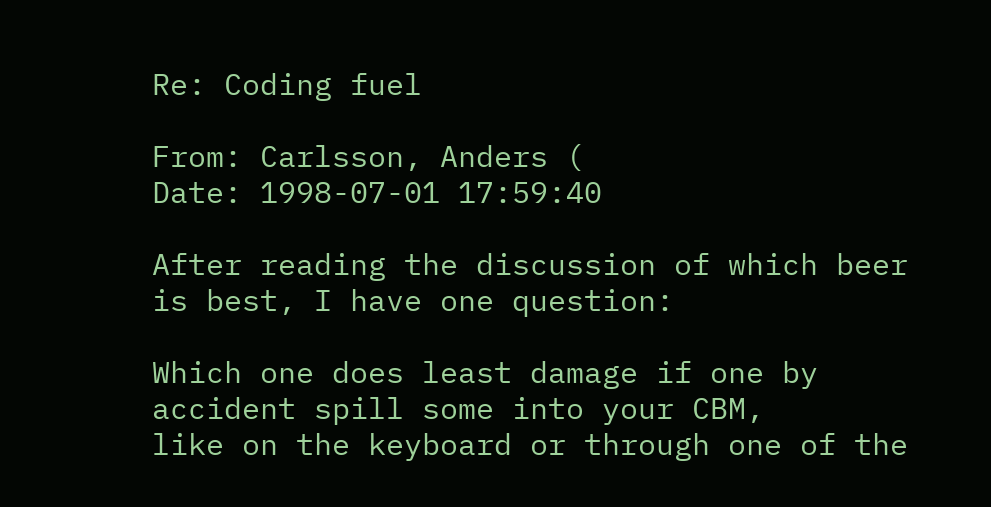Re: Coding fuel

From: Carlsson, Anders (
Date: 1998-07-01 17:59:40

After reading the discussion of which beer is best, I have one question:

Which one does least damage if one by accident spill some into your CBM,
like on the keyboard or through one of the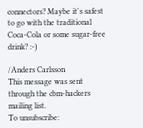connectors? Maybe it's safest
to go with the traditional Coca-Cola or some sugar-free drink? :-)

/Anders Carlsson
This message was sent through the cbm-hackers mailing list.
To unsubscribe: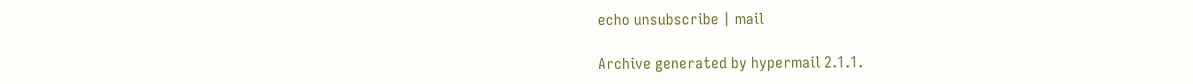echo unsubscribe | mail

Archive generated by hypermail 2.1.1.